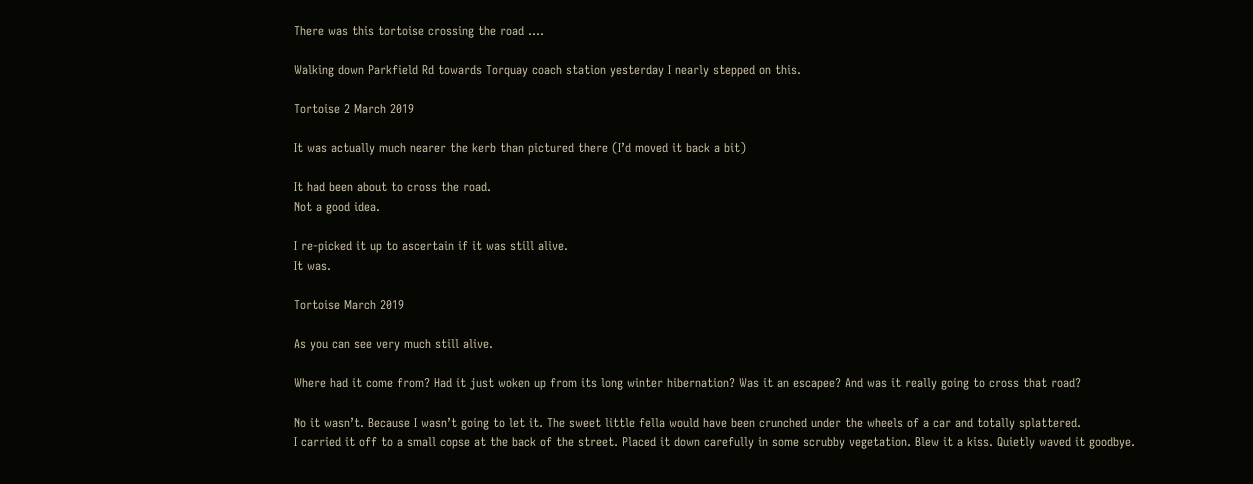There was this tortoise crossing the road ….

Walking down Parkfield Rd towards Torquay coach station yesterday I nearly stepped on this.

Tortoise 2 March 2019

It was actually much nearer the kerb than pictured there (I’d moved it back a bit)

It had been about to cross the road.
Not a good idea.

I re-picked it up to ascertain if it was still alive.
It was.

Tortoise March 2019

As you can see very much still alive.

Where had it come from? Had it just woken up from its long winter hibernation? Was it an escapee? And was it really going to cross that road?

No it wasn’t. Because I wasn’t going to let it. The sweet little fella would have been crunched under the wheels of a car and totally splattered.
I carried it off to a small copse at the back of the street. Placed it down carefully in some scrubby vegetation. Blew it a kiss. Quietly waved it goodbye.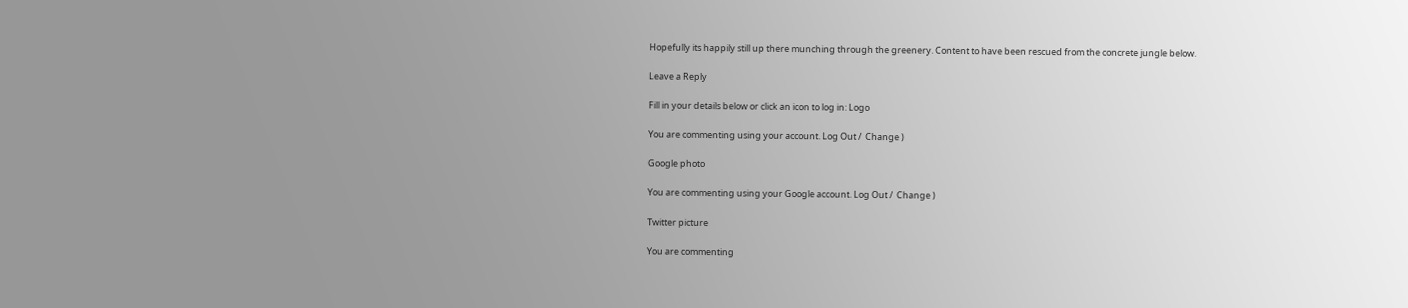Hopefully its happily still up there munching through the greenery. Content to have been rescued from the concrete jungle below.

Leave a Reply

Fill in your details below or click an icon to log in: Logo

You are commenting using your account. Log Out /  Change )

Google photo

You are commenting using your Google account. Log Out /  Change )

Twitter picture

You are commenting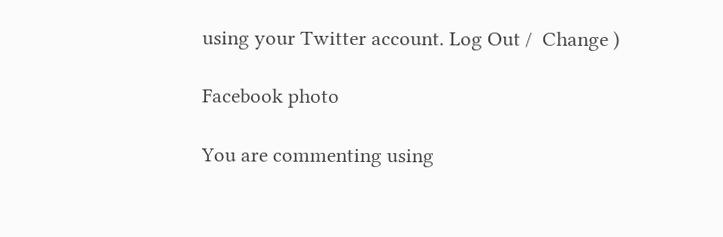using your Twitter account. Log Out /  Change )

Facebook photo

You are commenting using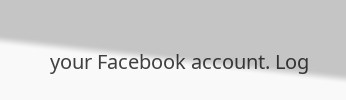your Facebook account. Log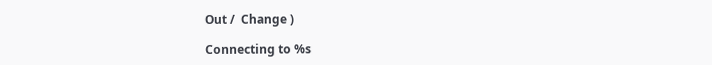Out /  Change )

Connecting to %s